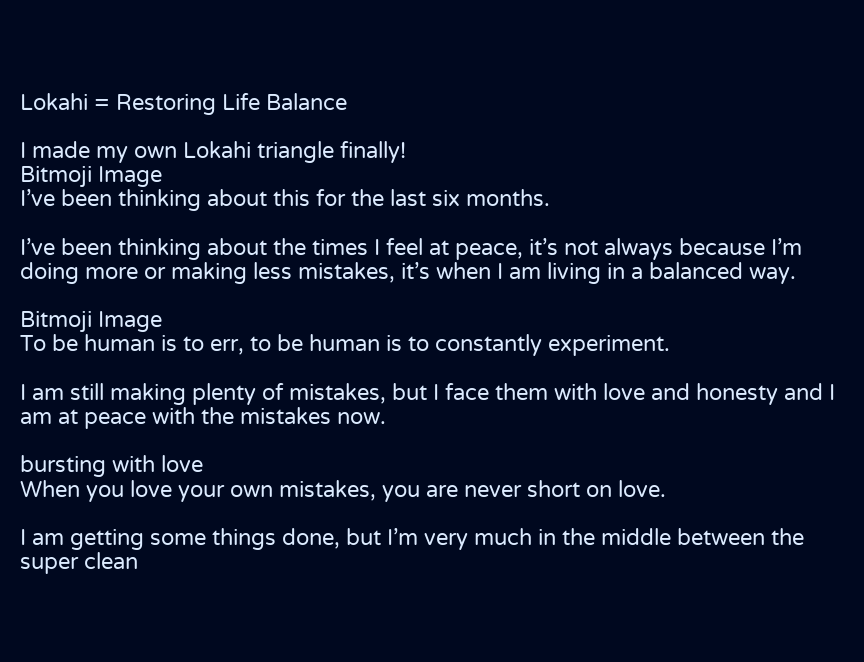Lokahi = Restoring Life Balance

I made my own Lokahi triangle finally!
Bitmoji Image
I’ve been thinking about this for the last six months.

I’ve been thinking about the times I feel at peace, it’s not always because I’m doing more or making less mistakes, it’s when I am living in a balanced way.

Bitmoji Image
To be human is to err, to be human is to constantly experiment.

I am still making plenty of mistakes, but I face them with love and honesty and I am at peace with the mistakes now.

bursting with love
When you love your own mistakes, you are never short on love.

I am getting some things done, but I’m very much in the middle between the super clean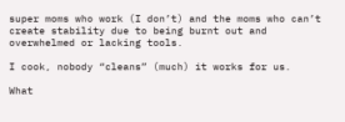super moms who work (I don’t) and the moms who can’t create stability due to being burnt out and overwhelmed or lacking tools.

I cook, nobody “cleans” (much) it works for us.

What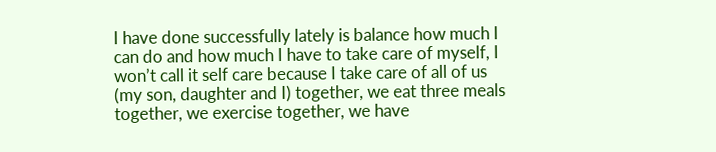I have done successfully lately is balance how much I can do and how much I have to take care of myself, I won’t call it self care because I take care of all of us (my son, daughter and I) together, we eat three meals together, we exercise together, we have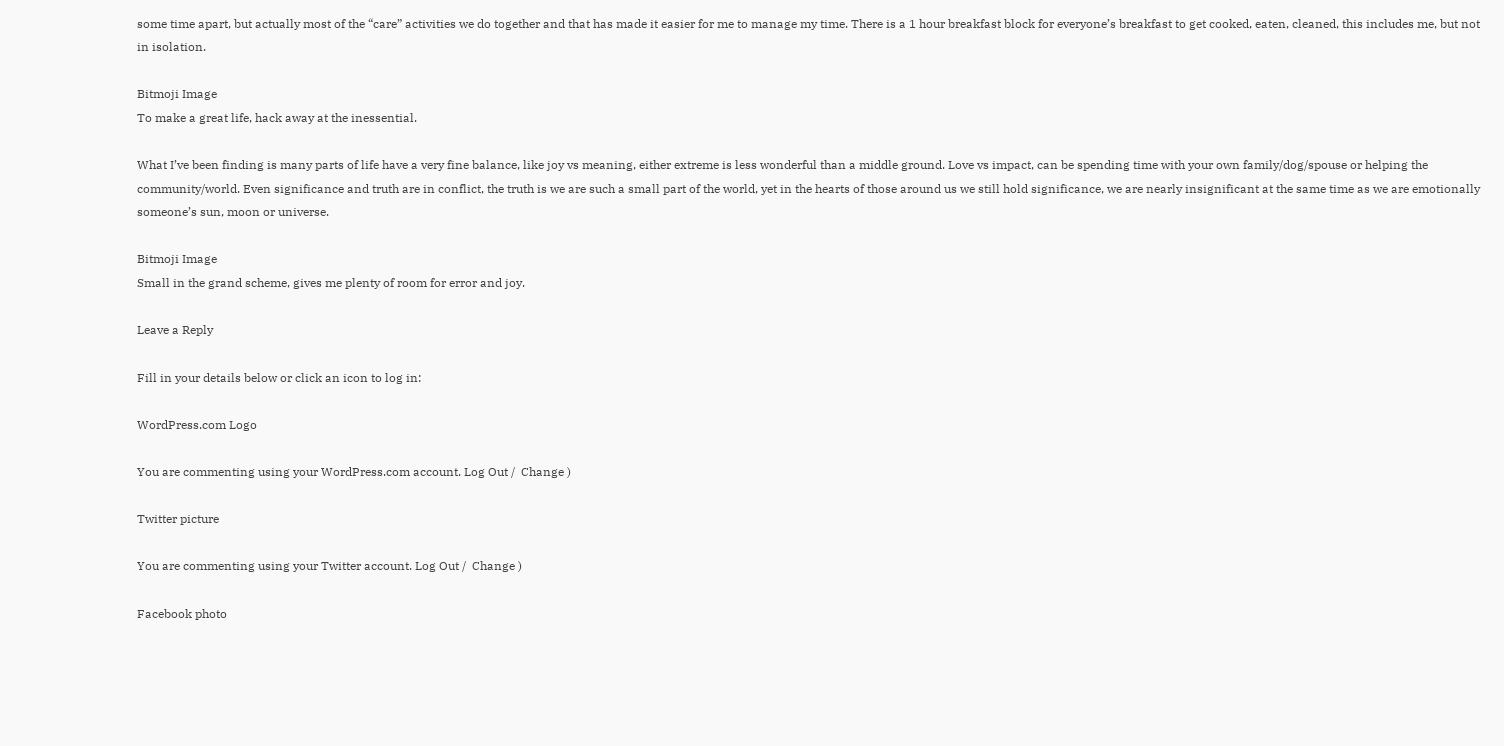some time apart, but actually most of the “care” activities we do together and that has made it easier for me to manage my time. There is a 1 hour breakfast block for everyone’s breakfast to get cooked, eaten, cleaned, this includes me, but not in isolation.

Bitmoji Image
To make a great life, hack away at the inessential.

What I’ve been finding is many parts of life have a very fine balance, like joy vs meaning, either extreme is less wonderful than a middle ground. Love vs impact, can be spending time with your own family/dog/spouse or helping the community/world. Even significance and truth are in conflict, the truth is we are such a small part of the world, yet in the hearts of those around us we still hold significance, we are nearly insignificant at the same time as we are emotionally someone’s sun, moon or universe.

Bitmoji Image
Small in the grand scheme, gives me plenty of room for error and joy.

Leave a Reply

Fill in your details below or click an icon to log in:

WordPress.com Logo

You are commenting using your WordPress.com account. Log Out /  Change )

Twitter picture

You are commenting using your Twitter account. Log Out /  Change )

Facebook photo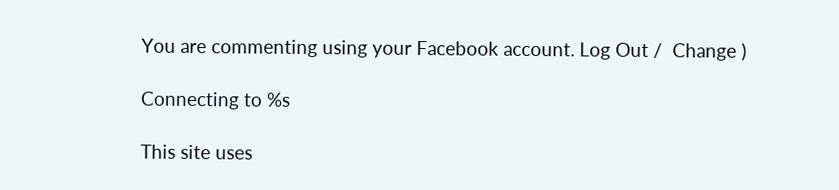You are commenting using your Facebook account. Log Out /  Change )

Connecting to %s

This site uses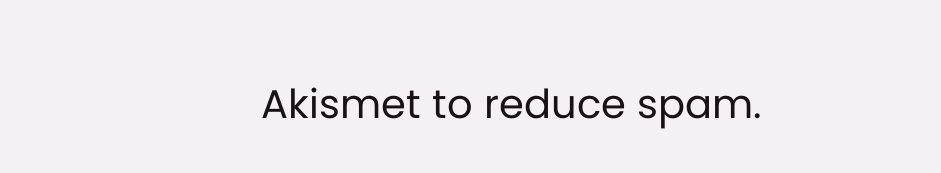Akismet to reduce spam.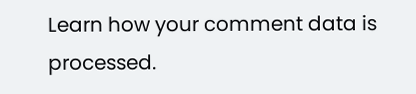Learn how your comment data is processed.